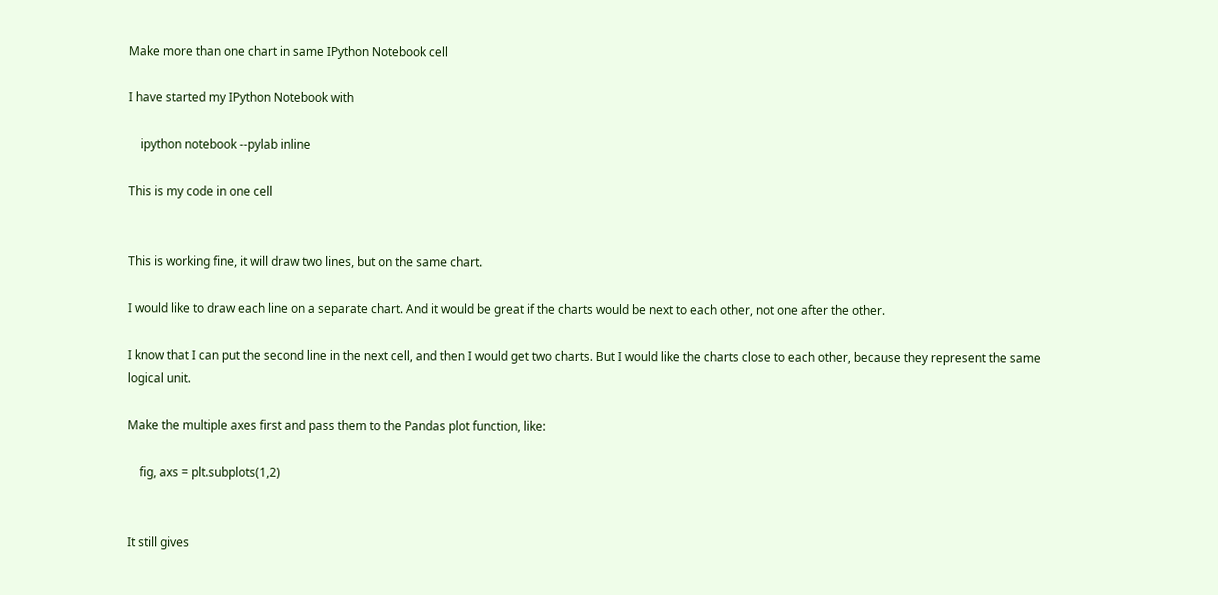Make more than one chart in same IPython Notebook cell

I have started my IPython Notebook with

    ipython notebook --pylab inline

This is my code in one cell


This is working fine, it will draw two lines, but on the same chart.

I would like to draw each line on a separate chart. And it would be great if the charts would be next to each other, not one after the other.

I know that I can put the second line in the next cell, and then I would get two charts. But I would like the charts close to each other, because they represent the same logical unit.

Make the multiple axes first and pass them to the Pandas plot function, like:

    fig, axs = plt.subplots(1,2)


It still gives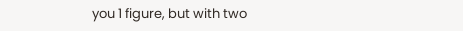you 1 figure, but with two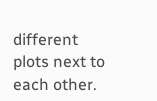different plots next to each other.